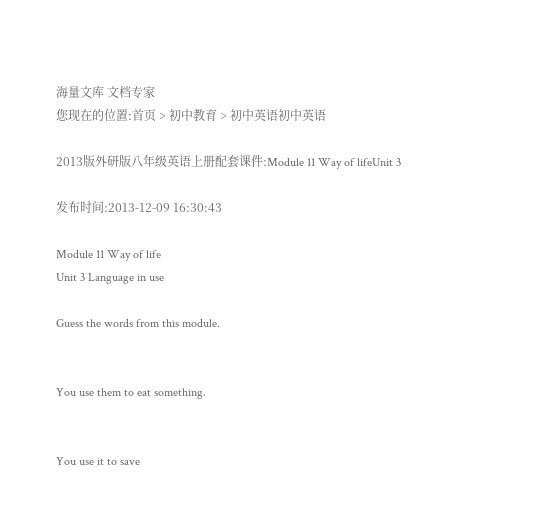海量文库 文档专家
您现在的位置:首页 > 初中教育 > 初中英语初中英语

2013版外研版八年级英语上册配套课件:Module 11 Way of lifeUnit 3

发布时间:2013-12-09 16:30:43

Module 11 Way of life
Unit 3 Language in use

Guess the words from this module.


You use them to eat something.


You use it to save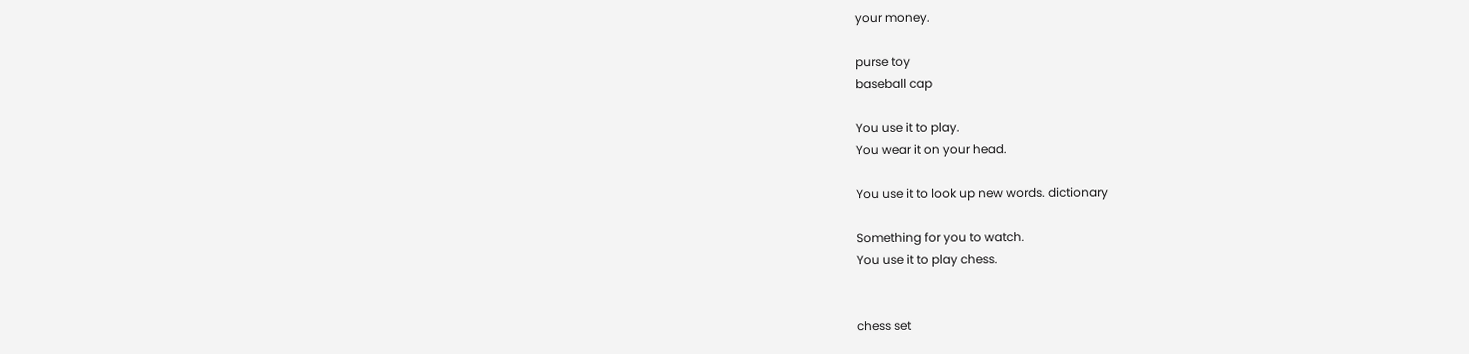your money.

purse toy
baseball cap

You use it to play.
You wear it on your head.

You use it to look up new words. dictionary

Something for you to watch.
You use it to play chess.


chess set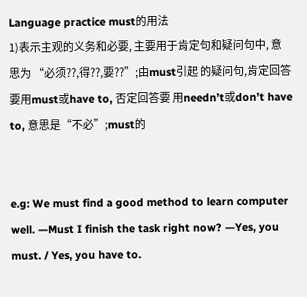Language practice must的用法
1)表示主观的义务和必要, 主要用于肯定句和疑问句中, 意思为 “必须??,得??,要??”;由must引起 的疑问句,肯定回答要用must或have to, 否定回答要 用needn’t或don’t have to, 意思是“不必”;must的


e.g: We must find a good method to learn computer well. —Must I finish the task right now? —Yes, you must. / Yes, you have to.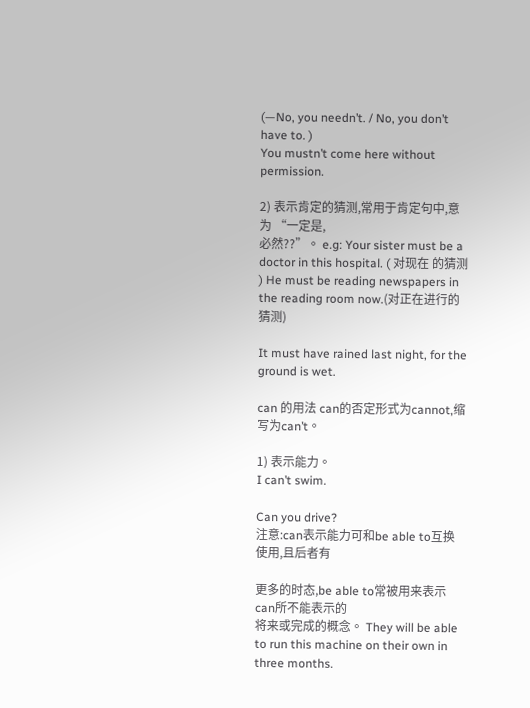(—No, you needn’t. / No, you don’t have to. )
You mustn’t come here without permission.

2) 表示肯定的猜测,常用于肯定句中,意为 “一定是,
必然??”。 e.g: Your sister must be a doctor in this hospital. ( 对现在 的猜测 ) He must be reading newspapers in the reading room now.(对正在进行的猜测)

It must have rained last night, for the ground is wet.

can 的用法 can的否定形式为cannot,缩写为can’t。

1) 表示能力。
I can’t swim.

Can you drive?
注意:can表示能力可和be able to互换使用,且后者有

更多的时态,be able to常被用来表示can所不能表示的
将来或完成的概念。 They will be able to run this machine on their own in three months.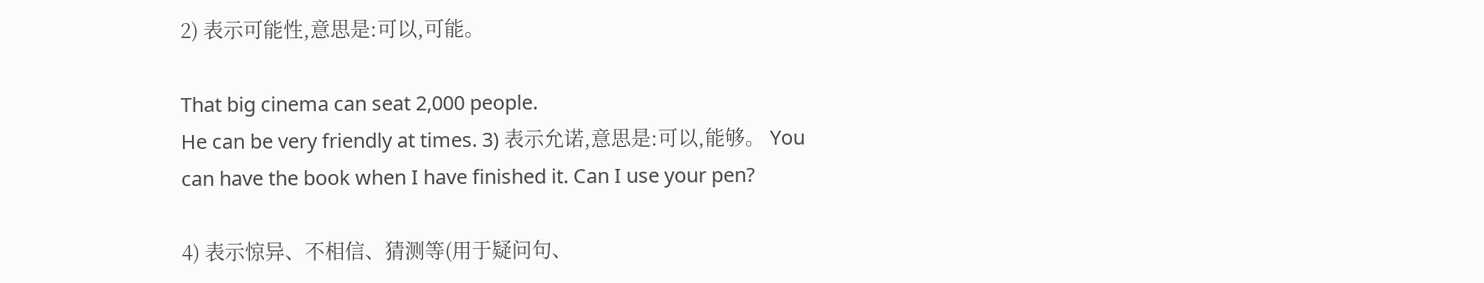2) 表示可能性,意思是:可以,可能。

That big cinema can seat 2,000 people.
He can be very friendly at times. 3) 表示允诺,意思是:可以,能够。 You can have the book when I have finished it. Can I use your pen?

4) 表示惊异、不相信、猜测等(用于疑问句、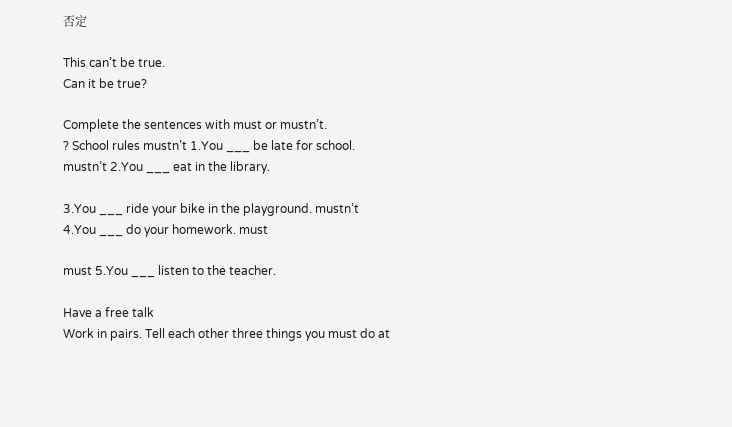否定

This can’t be true.
Can it be true?

Complete the sentences with must or mustn’t.
? School rules mustn’t 1.You ___ be late for school. mustn’t 2.You ___ eat in the library.

3.You ___ ride your bike in the playground. mustn’t
4.You ___ do your homework. must

must 5.You ___ listen to the teacher.

Have a free talk
Work in pairs. Tell each other three things you must do at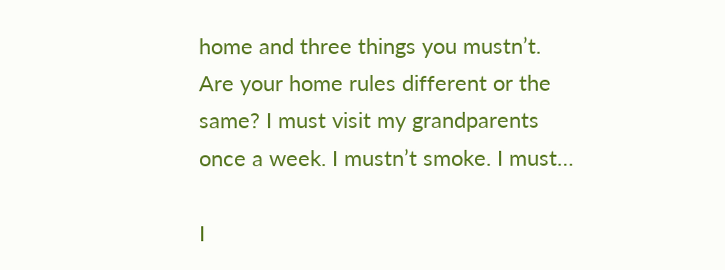home and three things you mustn’t. Are your home rules different or the same? I must visit my grandparents once a week. I mustn’t smoke. I must…

I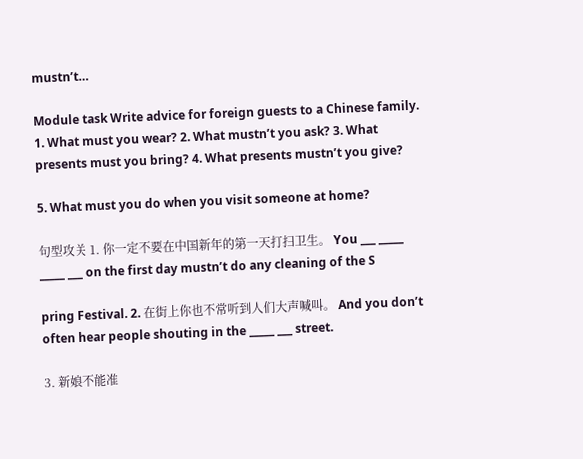mustn’t…

Module task Write advice for foreign guests to a Chinese family. 1. What must you wear? 2. What mustn’t you ask? 3. What presents must you bring? 4. What presents mustn’t you give?

5. What must you do when you visit someone at home?

句型攻关 1. 你一定不要在中国新年的第一天打扫卫生。 You ___ _____ _____ ___ on the first day mustn’t do any cleaning of the S

pring Festival. 2. 在街上你也不常听到人们大声喊叫。 And you don’t often hear people shouting in the _____ ___ street.

3. 新娘不能准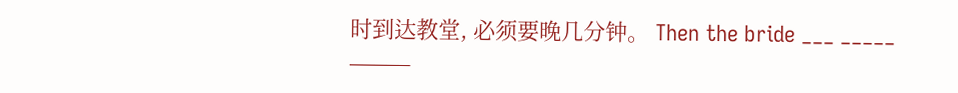时到达教堂, 必须要晚几分钟。 Then the bride ___ _____ _____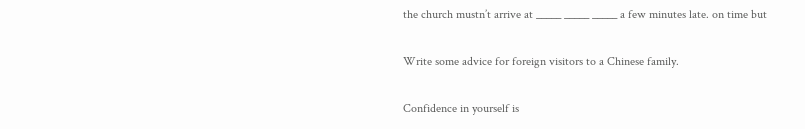the church mustn’t arrive at _____ _____ _____ a few minutes late. on time but

Write some advice for foreign visitors to a Chinese family.

Confidence in yourself is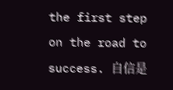the first step on the road to success. 自信是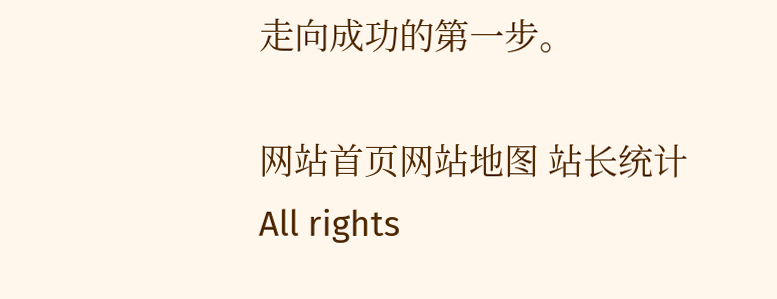走向成功的第一步。

网站首页网站地图 站长统计
All rights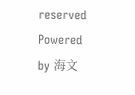reserved Powered by 海文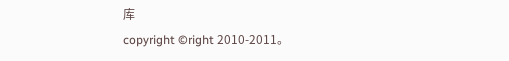库
copyright ©right 2010-2011。